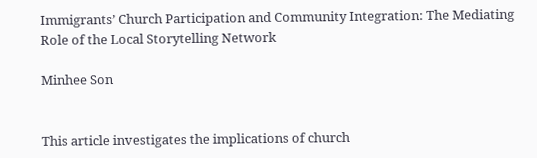Immigrants’ Church Participation and Community Integration: The Mediating Role of the Local Storytelling Network

Minhee Son


This article investigates the implications of church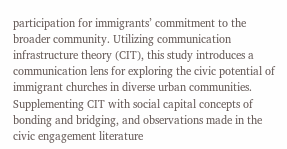participation for immigrants’ commitment to the broader community. Utilizing communication infrastructure theory (CIT), this study introduces a communication lens for exploring the civic potential of immigrant churches in diverse urban communities. Supplementing CIT with social capital concepts of bonding and bridging, and observations made in the civic engagement literature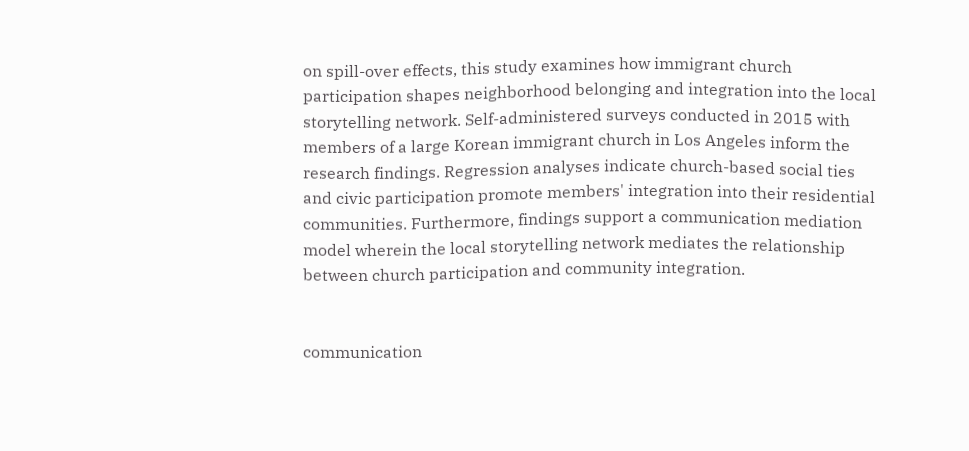on spill-over effects, this study examines how immigrant church participation shapes neighborhood belonging and integration into the local storytelling network. Self-administered surveys conducted in 2015 with members of a large Korean immigrant church in Los Angeles inform the research findings. Regression analyses indicate church-based social ties and civic participation promote members' integration into their residential communities. Furthermore, findings support a communication mediation model wherein the local storytelling network mediates the relationship between church participation and community integration.


communication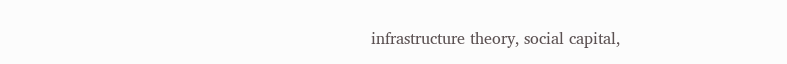infrastructure theory, social capital,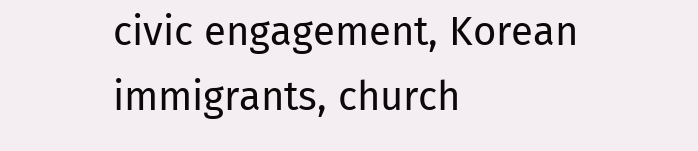civic engagement, Korean immigrants, church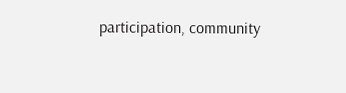participation, community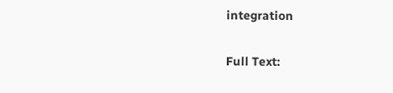integration

Full Text: